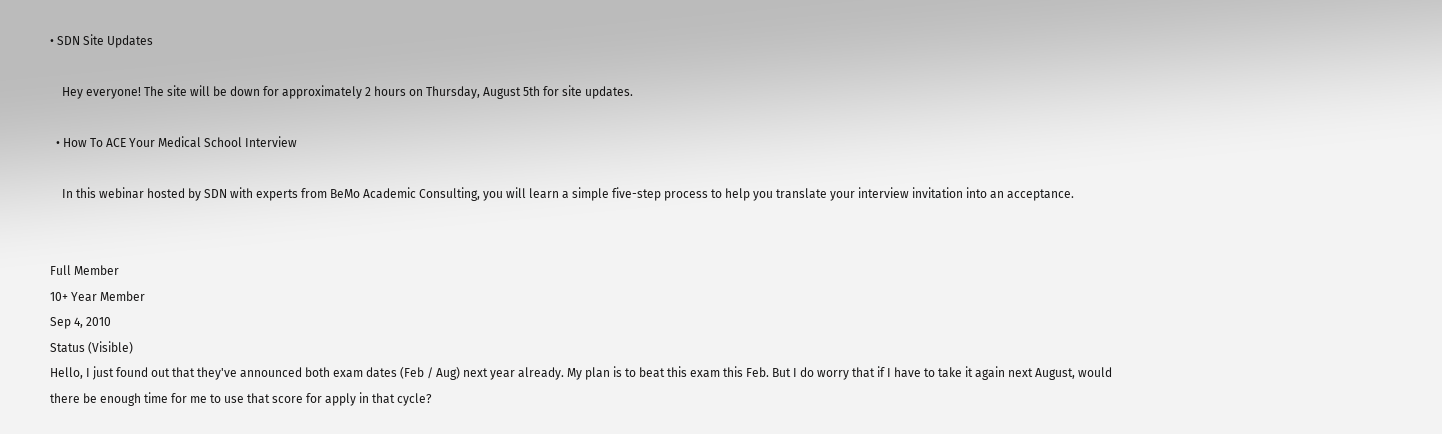• SDN Site Updates

    Hey everyone! The site will be down for approximately 2 hours on Thursday, August 5th for site updates.

  • How To ACE Your Medical School Interview

    In this webinar hosted by SDN with experts from BeMo Academic Consulting, you will learn a simple five-step process to help you translate your interview invitation into an acceptance.


Full Member
10+ Year Member
Sep 4, 2010
Status (Visible)
Hello, I just found out that they've announced both exam dates (Feb / Aug) next year already. My plan is to beat this exam this Feb. But I do worry that if I have to take it again next August, would there be enough time for me to use that score for apply in that cycle?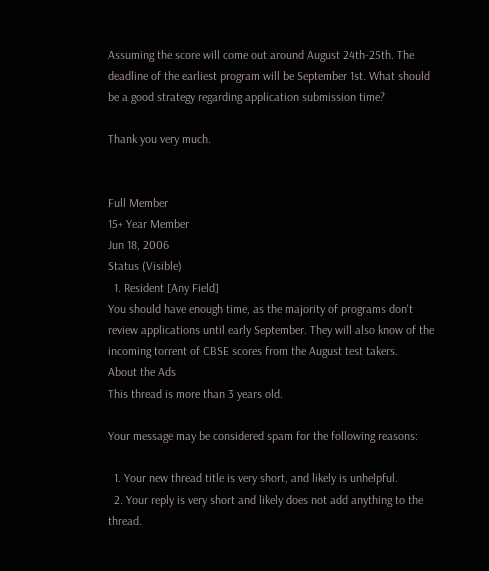Assuming the score will come out around August 24th-25th. The deadline of the earliest program will be September 1st. What should be a good strategy regarding application submission time?

Thank you very much.


Full Member
15+ Year Member
Jun 18, 2006
Status (Visible)
  1. Resident [Any Field]
You should have enough time, as the majority of programs don't review applications until early September. They will also know of the incoming torrent of CBSE scores from the August test takers.
About the Ads
This thread is more than 3 years old.

Your message may be considered spam for the following reasons:

  1. Your new thread title is very short, and likely is unhelpful.
  2. Your reply is very short and likely does not add anything to the thread.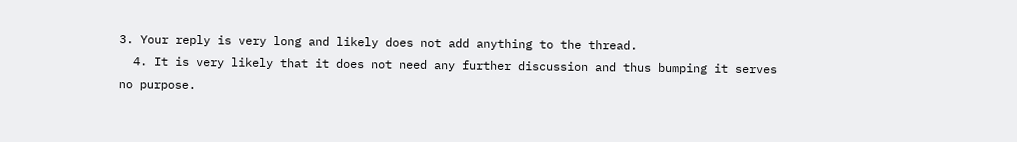3. Your reply is very long and likely does not add anything to the thread.
  4. It is very likely that it does not need any further discussion and thus bumping it serves no purpose.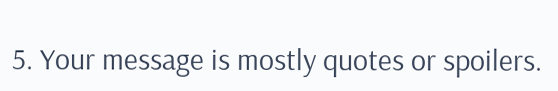5. Your message is mostly quotes or spoilers.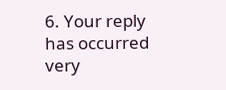6. Your reply has occurred very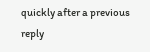quickly after a previous reply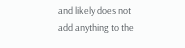and likely does not add anything to the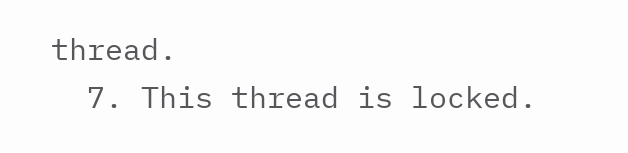thread.
  7. This thread is locked.